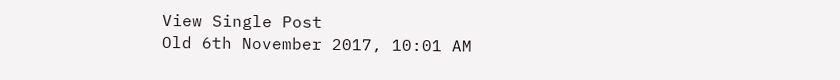View Single Post
Old 6th November 2017, 10:01 AM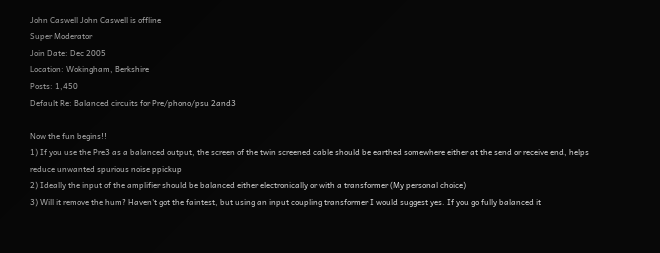John Caswell John Caswell is offline
Super Moderator
Join Date: Dec 2005
Location: Wokingham, Berkshire
Posts: 1,450
Default Re: Balanced circuits for Pre/phono/psu 2and3

Now the fun begins!!
1) If you use the Pre3 as a balanced output, the screen of the twin screened cable should be earthed somewhere either at the send or receive end, helps reduce unwanted spurious noise ppickup
2) Ideally the input of the amplifier should be balanced either electronically or with a transformer (My personal choice)
3) Will it remove the hum? Haven't got the faintest, but using an input coupling transformer I would suggest yes. If you go fully balanced it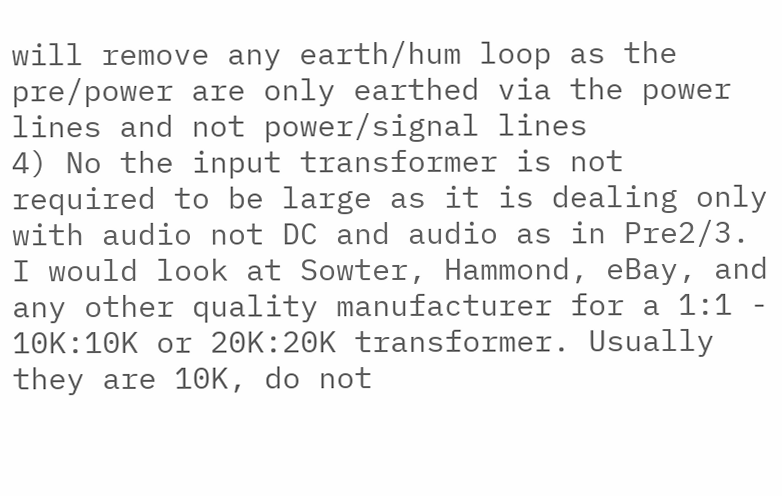will remove any earth/hum loop as the pre/power are only earthed via the power lines and not power/signal lines
4) No the input transformer is not required to be large as it is dealing only with audio not DC and audio as in Pre2/3. I would look at Sowter, Hammond, eBay, and any other quality manufacturer for a 1:1 - 10K:10K or 20K:20K transformer. Usually they are 10K, do not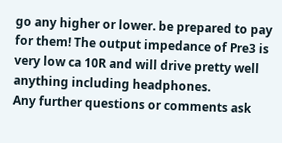go any higher or lower. be prepared to pay for them! The output impedance of Pre3 is very low ca 10R and will drive pretty well anything including headphones.
Any further questions or comments ask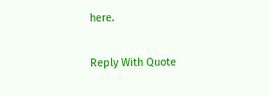here.

Reply With Quote